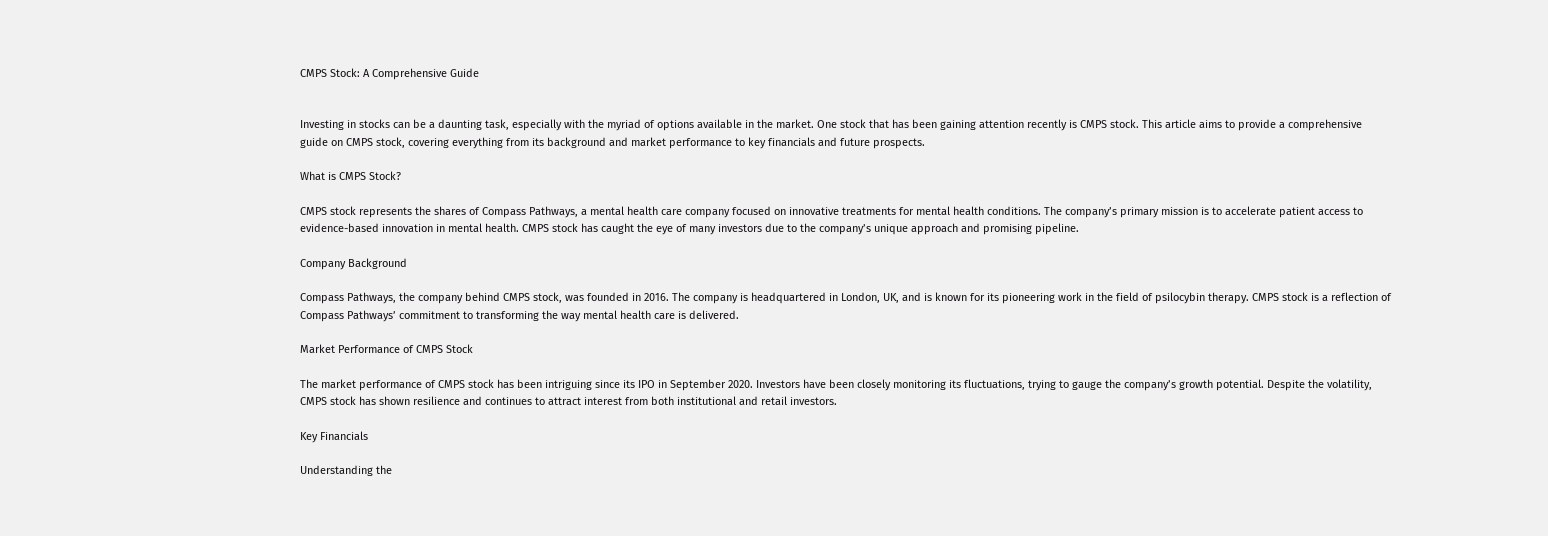CMPS Stock: A Comprehensive Guide


Investing in stocks can be a daunting task, especially with the myriad of options available in the market. One stock that has been gaining attention recently is CMPS stock. This article aims to provide a comprehensive guide on CMPS stock, covering everything from its background and market performance to key financials and future prospects.

What is CMPS Stock?

CMPS stock represents the shares of Compass Pathways, a mental health care company focused on innovative treatments for mental health conditions. The company’s primary mission is to accelerate patient access to evidence-based innovation in mental health. CMPS stock has caught the eye of many investors due to the company’s unique approach and promising pipeline.

Company Background

Compass Pathways, the company behind CMPS stock, was founded in 2016. The company is headquartered in London, UK, and is known for its pioneering work in the field of psilocybin therapy. CMPS stock is a reflection of Compass Pathways’ commitment to transforming the way mental health care is delivered.

Market Performance of CMPS Stock

The market performance of CMPS stock has been intriguing since its IPO in September 2020. Investors have been closely monitoring its fluctuations, trying to gauge the company’s growth potential. Despite the volatility, CMPS stock has shown resilience and continues to attract interest from both institutional and retail investors.

Key Financials

Understanding the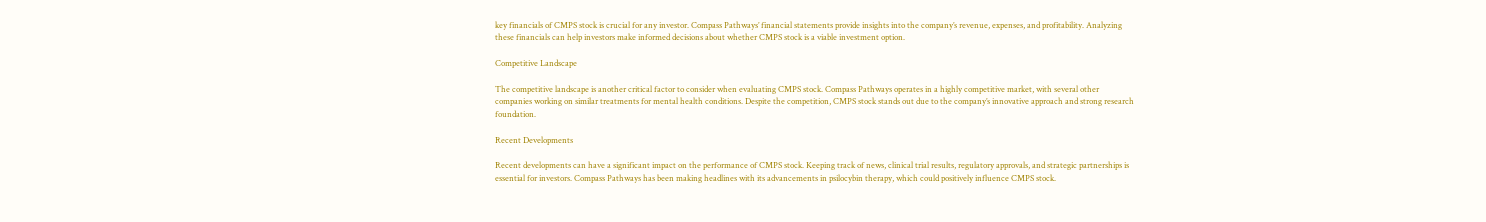key financials of CMPS stock is crucial for any investor. Compass Pathways’ financial statements provide insights into the company’s revenue, expenses, and profitability. Analyzing these financials can help investors make informed decisions about whether CMPS stock is a viable investment option.

Competitive Landscape

The competitive landscape is another critical factor to consider when evaluating CMPS stock. Compass Pathways operates in a highly competitive market, with several other companies working on similar treatments for mental health conditions. Despite the competition, CMPS stock stands out due to the company’s innovative approach and strong research foundation.

Recent Developments

Recent developments can have a significant impact on the performance of CMPS stock. Keeping track of news, clinical trial results, regulatory approvals, and strategic partnerships is essential for investors. Compass Pathways has been making headlines with its advancements in psilocybin therapy, which could positively influence CMPS stock.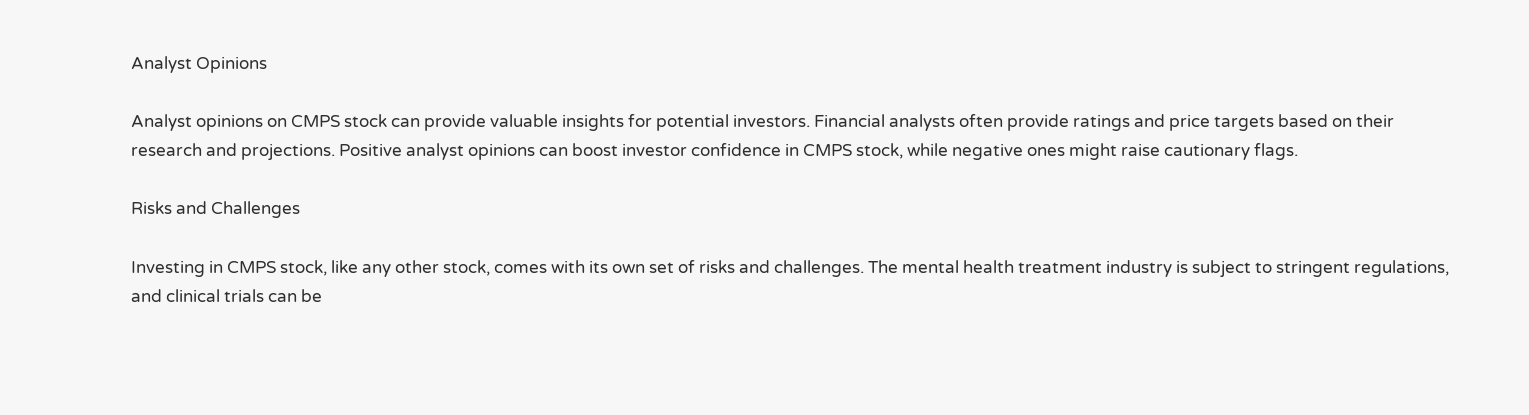Analyst Opinions

Analyst opinions on CMPS stock can provide valuable insights for potential investors. Financial analysts often provide ratings and price targets based on their research and projections. Positive analyst opinions can boost investor confidence in CMPS stock, while negative ones might raise cautionary flags.

Risks and Challenges

Investing in CMPS stock, like any other stock, comes with its own set of risks and challenges. The mental health treatment industry is subject to stringent regulations, and clinical trials can be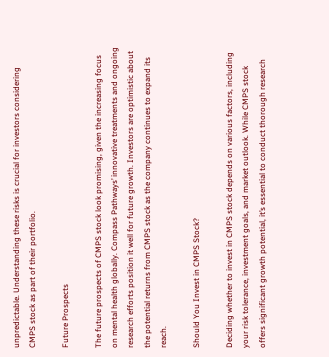unpredictable. Understanding these risks is crucial for investors considering CMPS stock as part of their portfolio.

Future Prospects

The future prospects of CMPS stock look promising, given the increasing focus on mental health globally. Compass Pathways’ innovative treatments and ongoing research efforts position it well for future growth. Investors are optimistic about the potential returns from CMPS stock as the company continues to expand its reach.

Should You Invest in CMPS Stock?

Deciding whether to invest in CMPS stock depends on various factors, including your risk tolerance, investment goals, and market outlook. While CMPS stock offers significant growth potential, it’s essential to conduct thorough research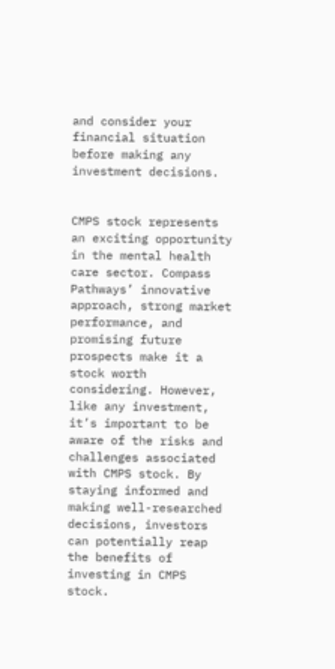and consider your financial situation before making any investment decisions.


CMPS stock represents an exciting opportunity in the mental health care sector. Compass Pathways’ innovative approach, strong market performance, and promising future prospects make it a stock worth considering. However, like any investment, it’s important to be aware of the risks and challenges associated with CMPS stock. By staying informed and making well-researched decisions, investors can potentially reap the benefits of investing in CMPS stock.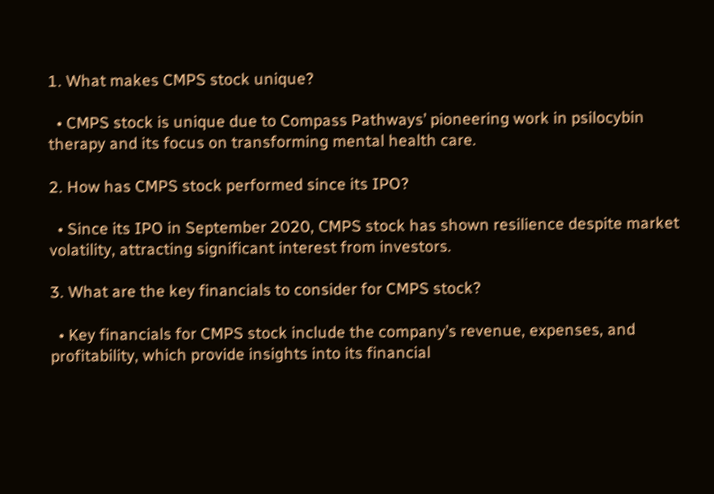1. What makes CMPS stock unique?

  • CMPS stock is unique due to Compass Pathways’ pioneering work in psilocybin therapy and its focus on transforming mental health care.

2. How has CMPS stock performed since its IPO?

  • Since its IPO in September 2020, CMPS stock has shown resilience despite market volatility, attracting significant interest from investors.

3. What are the key financials to consider for CMPS stock?

  • Key financials for CMPS stock include the company’s revenue, expenses, and profitability, which provide insights into its financial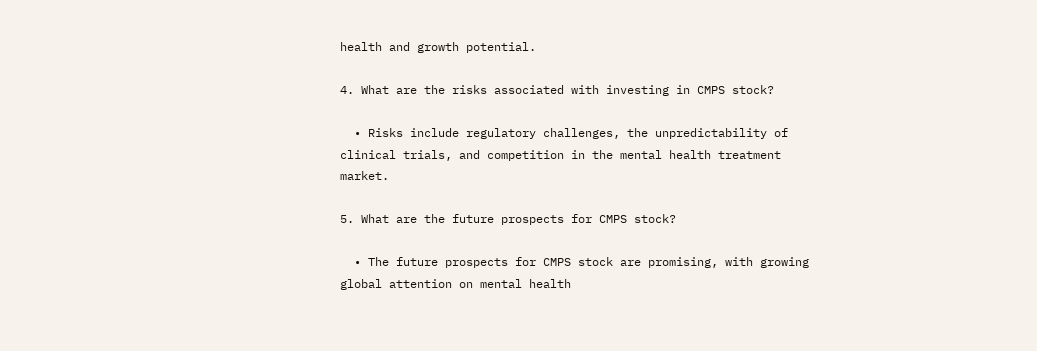health and growth potential.

4. What are the risks associated with investing in CMPS stock?

  • Risks include regulatory challenges, the unpredictability of clinical trials, and competition in the mental health treatment market.

5. What are the future prospects for CMPS stock?

  • The future prospects for CMPS stock are promising, with growing global attention on mental health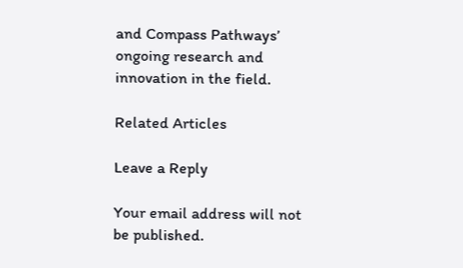and Compass Pathways’ ongoing research and innovation in the field.

Related Articles

Leave a Reply

Your email address will not be published.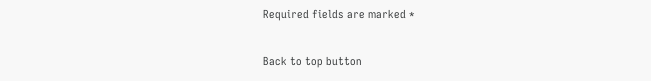Required fields are marked *

Back to top button